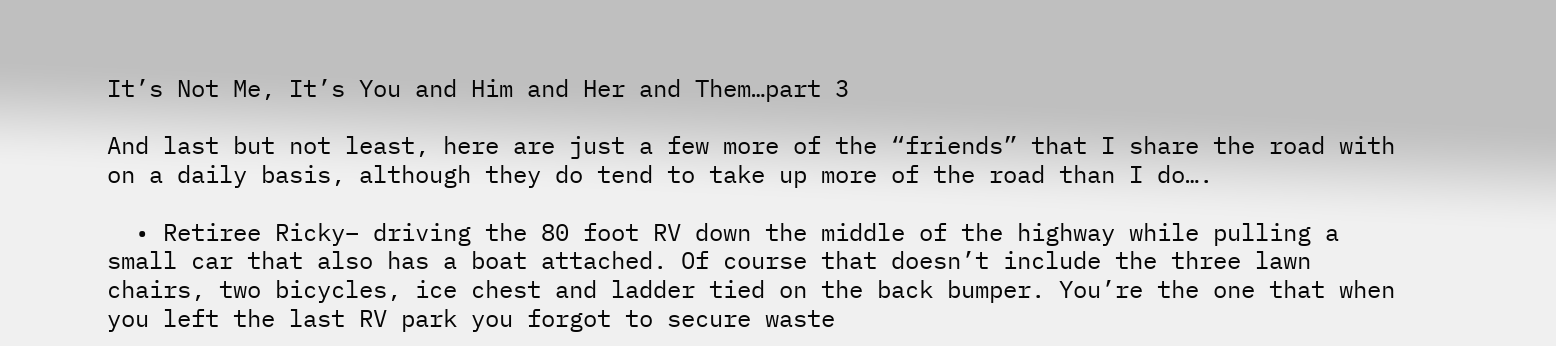It’s Not Me, It’s You and Him and Her and Them…part 3

And last but not least, here are just a few more of the “friends” that I share the road with on a daily basis, although they do tend to take up more of the road than I do….

  • Retiree Ricky– driving the 80 foot RV down the middle of the highway while pulling a small car that also has a boat attached. Of course that doesn’t include the three lawn chairs, two bicycles, ice chest and ladder tied on the back bumper. You’re the one that when you left the last RV park you forgot to secure waste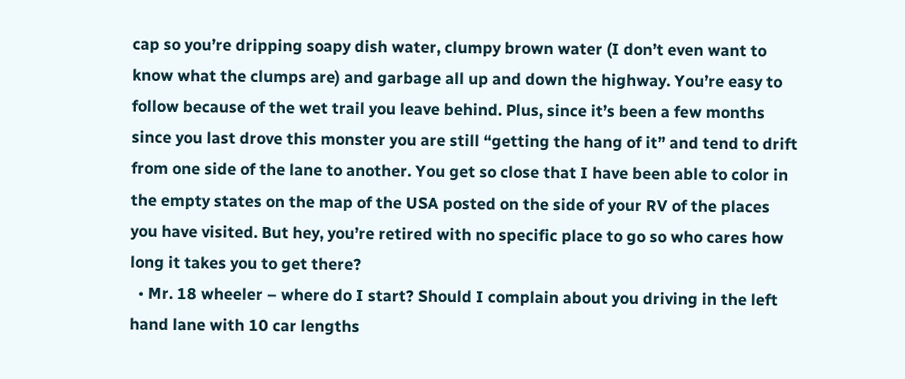cap so you’re dripping soapy dish water, clumpy brown water (I don’t even want to know what the clumps are) and garbage all up and down the highway. You’re easy to follow because of the wet trail you leave behind. Plus, since it’s been a few months since you last drove this monster you are still “getting the hang of it” and tend to drift from one side of the lane to another. You get so close that I have been able to color in the empty states on the map of the USA posted on the side of your RV of the places you have visited. But hey, you’re retired with no specific place to go so who cares how long it takes you to get there?
  • Mr. 18 wheeler – where do I start? Should I complain about you driving in the left hand lane with 10 car lengths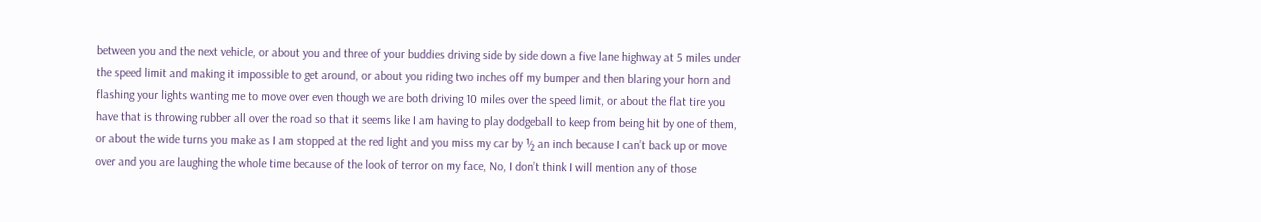between you and the next vehicle, or about you and three of your buddies driving side by side down a five lane highway at 5 miles under the speed limit and making it impossible to get around, or about you riding two inches off my bumper and then blaring your horn and flashing your lights wanting me to move over even though we are both driving 10 miles over the speed limit, or about the flat tire you have that is throwing rubber all over the road so that it seems like I am having to play dodgeball to keep from being hit by one of them, or about the wide turns you make as I am stopped at the red light and you miss my car by ½ an inch because I can’t back up or move over and you are laughing the whole time because of the look of terror on my face, No, I don’t think I will mention any of those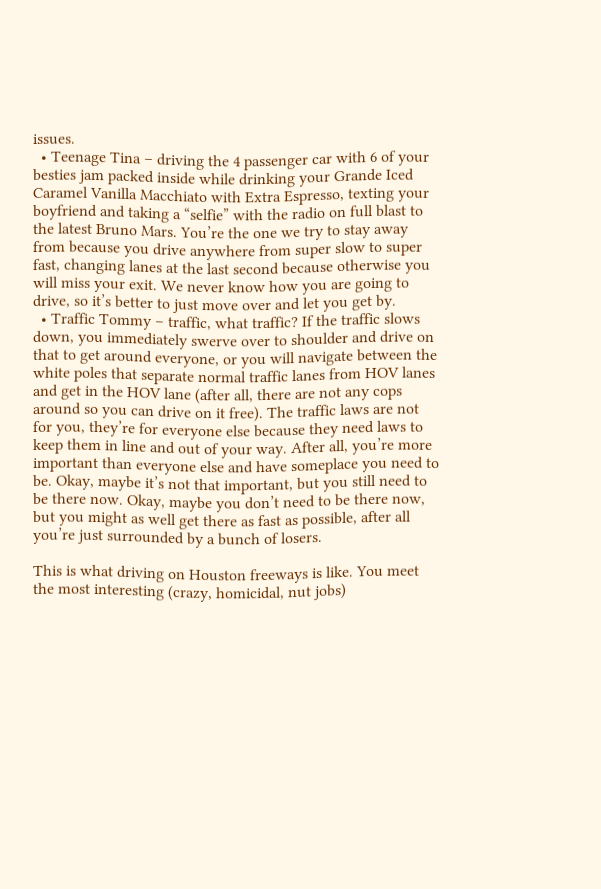issues.
  • Teenage Tina – driving the 4 passenger car with 6 of your besties jam packed inside while drinking your Grande Iced Caramel Vanilla Macchiato with Extra Espresso, texting your boyfriend and taking a “selfie” with the radio on full blast to the latest Bruno Mars. You’re the one we try to stay away from because you drive anywhere from super slow to super fast, changing lanes at the last second because otherwise you will miss your exit. We never know how you are going to drive, so it’s better to just move over and let you get by.
  • Traffic Tommy – traffic, what traffic? If the traffic slows down, you immediately swerve over to shoulder and drive on that to get around everyone, or you will navigate between the white poles that separate normal traffic lanes from HOV lanes and get in the HOV lane (after all, there are not any cops around so you can drive on it free). The traffic laws are not for you, they’re for everyone else because they need laws to keep them in line and out of your way. After all, you’re more important than everyone else and have someplace you need to be. Okay, maybe it’s not that important, but you still need to be there now. Okay, maybe you don’t need to be there now, but you might as well get there as fast as possible, after all you’re just surrounded by a bunch of losers.

This is what driving on Houston freeways is like. You meet the most interesting (crazy, homicidal, nut jobs)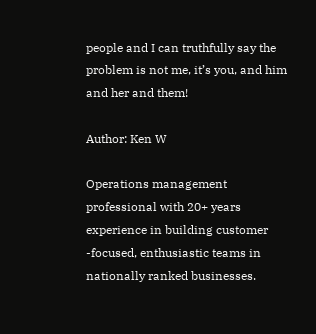people and I can truthfully say the problem is not me, it’s you, and him and her and them!

Author: Ken W

Operations management professional with 20+ years experience in building customer -focused, enthusiastic teams in nationally ranked businesses.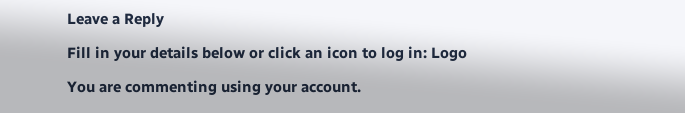Leave a Reply

Fill in your details below or click an icon to log in: Logo

You are commenting using your account.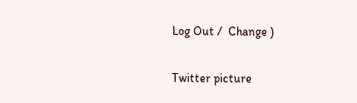Log Out /  Change )

Twitter picture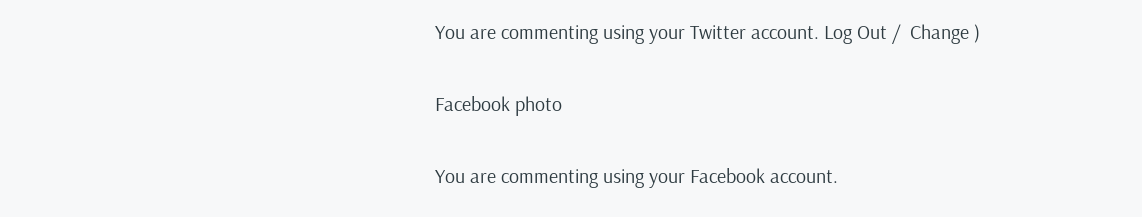You are commenting using your Twitter account. Log Out /  Change )

Facebook photo

You are commenting using your Facebook account.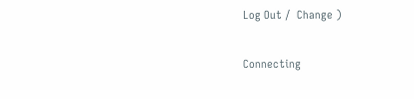Log Out /  Change )

Connecting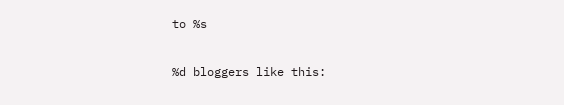to %s

%d bloggers like this: